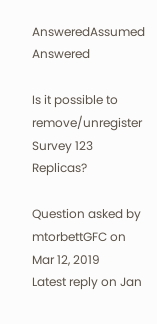AnsweredAssumed Answered

Is it possible to remove/unregister Survey 123 Replicas?

Question asked by mtorbettGFC on Mar 12, 2019
Latest reply on Jan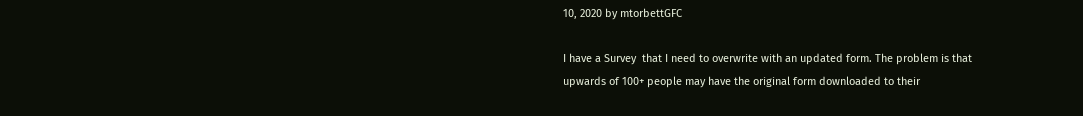10, 2020 by mtorbettGFC

I have a Survey  that I need to overwrite with an updated form. The problem is that upwards of 100+ people may have the original form downloaded to their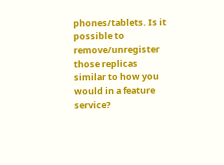phones/tablets. Is it possible to remove/unregister those replicas similar to how you would in a feature service?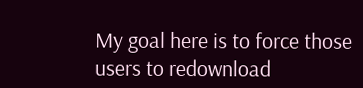My goal here is to force those users to redownload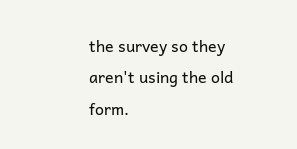the survey so they aren't using the old form.